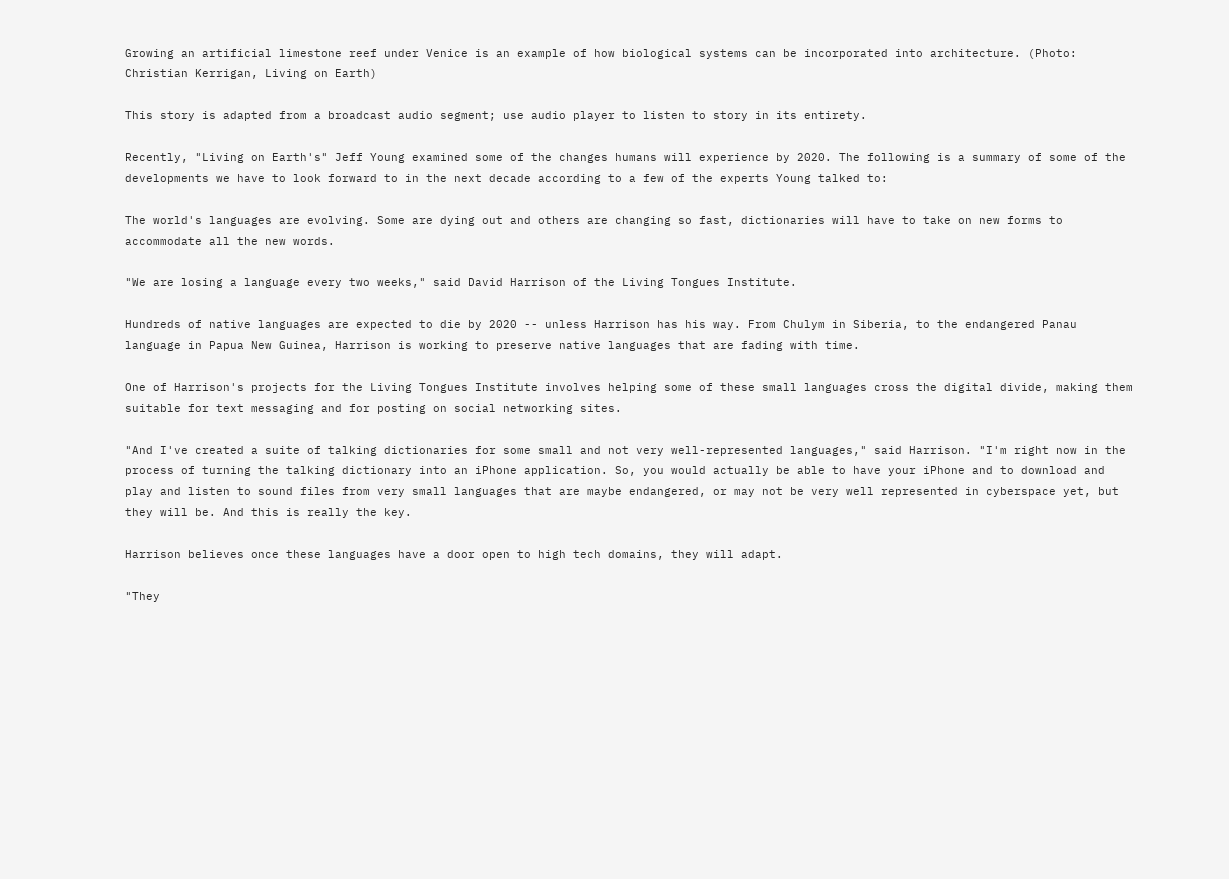Growing an artificial limestone reef under Venice is an example of how biological systems can be incorporated into architecture. (Photo: Christian Kerrigan, Living on Earth)

This story is adapted from a broadcast audio segment; use audio player to listen to story in its entirety.

Recently, "Living on Earth's" Jeff Young examined some of the changes humans will experience by 2020. The following is a summary of some of the developments we have to look forward to in the next decade according to a few of the experts Young talked to:

The world's languages are evolving. Some are dying out and others are changing so fast, dictionaries will have to take on new forms to accommodate all the new words.

"We are losing a language every two weeks," said David Harrison of the Living Tongues Institute.

Hundreds of native languages are expected to die by 2020 -- unless Harrison has his way. From Chulym in Siberia, to the endangered Panau language in Papua New Guinea, Harrison is working to preserve native languages that are fading with time.

One of Harrison's projects for the Living Tongues Institute involves helping some of these small languages cross the digital divide, making them suitable for text messaging and for posting on social networking sites.

"And I've created a suite of talking dictionaries for some small and not very well-represented languages," said Harrison. "I'm right now in the process of turning the talking dictionary into an iPhone application. So, you would actually be able to have your iPhone and to download and play and listen to sound files from very small languages that are maybe endangered, or may not be very well represented in cyberspace yet, but they will be. And this is really the key.

Harrison believes once these languages have a door open to high tech domains, they will adapt.

"They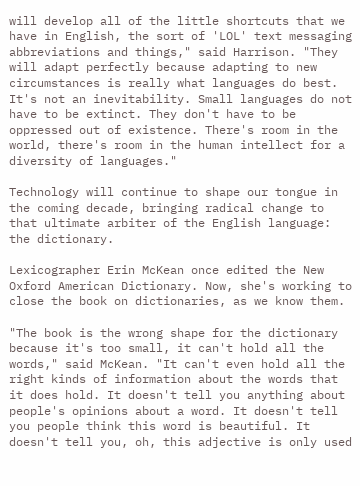will develop all of the little shortcuts that we have in English, the sort of 'LOL' text messaging abbreviations and things," said Harrison. "They will adapt perfectly because adapting to new circumstances is really what languages do best. It's not an inevitability. Small languages do not have to be extinct. They don't have to be oppressed out of existence. There's room in the world, there's room in the human intellect for a diversity of languages."

Technology will continue to shape our tongue in the coming decade, bringing radical change to that ultimate arbiter of the English language: the dictionary.

Lexicographer Erin McKean once edited the New Oxford American Dictionary. Now, she's working to close the book on dictionaries, as we know them.

"The book is the wrong shape for the dictionary because it's too small, it can't hold all the words," said McKean. "It can't even hold all the right kinds of information about the words that it does hold. It doesn't tell you anything about people's opinions about a word. It doesn't tell you people think this word is beautiful. It doesn't tell you, oh, this adjective is only used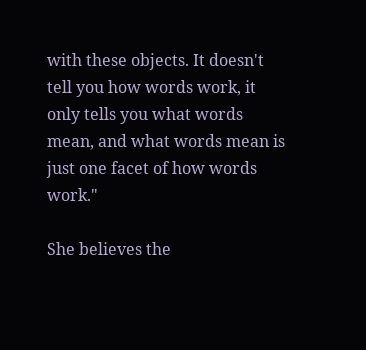with these objects. It doesn't tell you how words work, it only tells you what words mean, and what words mean is just one facet of how words work."

She believes the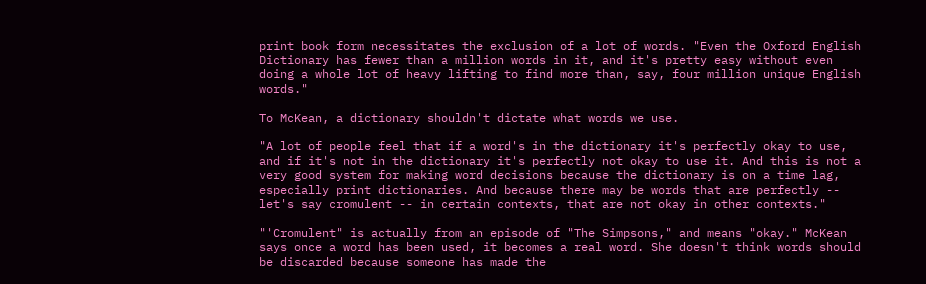print book form necessitates the exclusion of a lot of words. "Even the Oxford English Dictionary has fewer than a million words in it, and it's pretty easy without even doing a whole lot of heavy lifting to find more than, say, four million unique English words."

To McKean, a dictionary shouldn't dictate what words we use.

"A lot of people feel that if a word's in the dictionary it's perfectly okay to use, and if it's not in the dictionary it's perfectly not okay to use it. And this is not a very good system for making word decisions because the dictionary is on a time lag, especially print dictionaries. And because there may be words that are perfectly -- let's say cromulent -- in certain contexts, that are not okay in other contexts."

"'Cromulent" is actually from an episode of "The Simpsons," and means "okay." McKean says once a word has been used, it becomes a real word. She doesn't think words should be discarded because someone has made the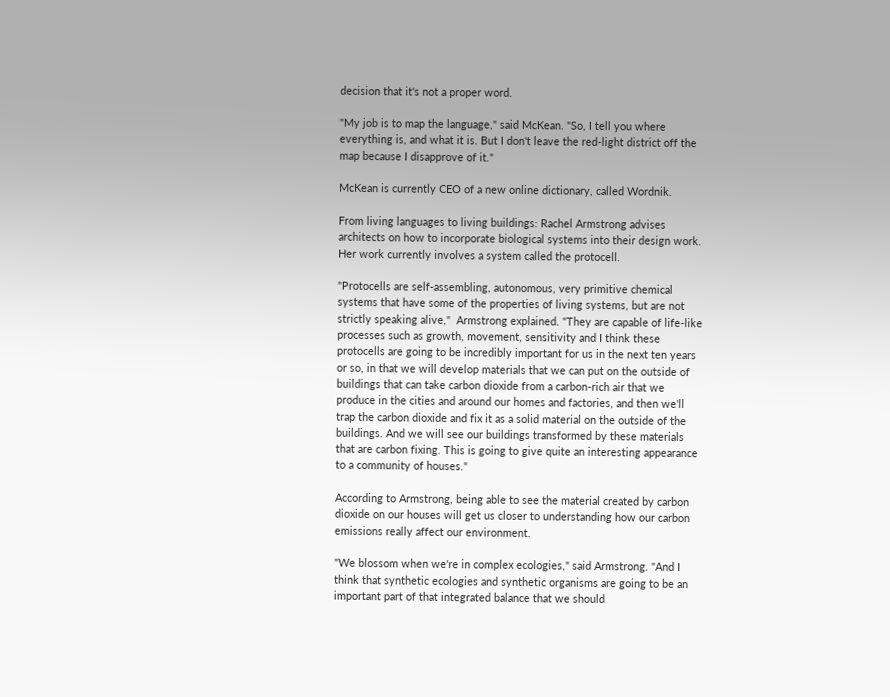decision that it's not a proper word.

"My job is to map the language," said McKean. "So, I tell you where everything is, and what it is. But I don't leave the red-light district off the map because I disapprove of it."

McKean is currently CEO of a new online dictionary, called Wordnik.

From living languages to living buildings: Rachel Armstrong advises architects on how to incorporate biological systems into their design work. Her work currently involves a system called the protocell.

"Protocells are self-assembling, autonomous, very primitive chemical systems that have some of the properties of living systems, but are not strictly speaking alive,"  Armstrong explained. "They are capable of life-like processes such as growth, movement, sensitivity and I think these protocells are going to be incredibly important for us in the next ten years or so, in that we will develop materials that we can put on the outside of buildings that can take carbon dioxide from a carbon-rich air that we produce in the cities and around our homes and factories, and then we'll trap the carbon dioxide and fix it as a solid material on the outside of the buildings. And we will see our buildings transformed by these materials that are carbon fixing. This is going to give quite an interesting appearance to a community of houses."

According to Armstrong, being able to see the material created by carbon dioxide on our houses will get us closer to understanding how our carbon emissions really affect our environment.

"We blossom when we're in complex ecologies," said Armstrong. "And I think that synthetic ecologies and synthetic organisms are going to be an important part of that integrated balance that we should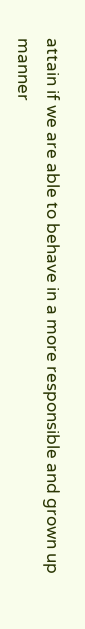attain if we are able to behave in a more responsible and grown up manner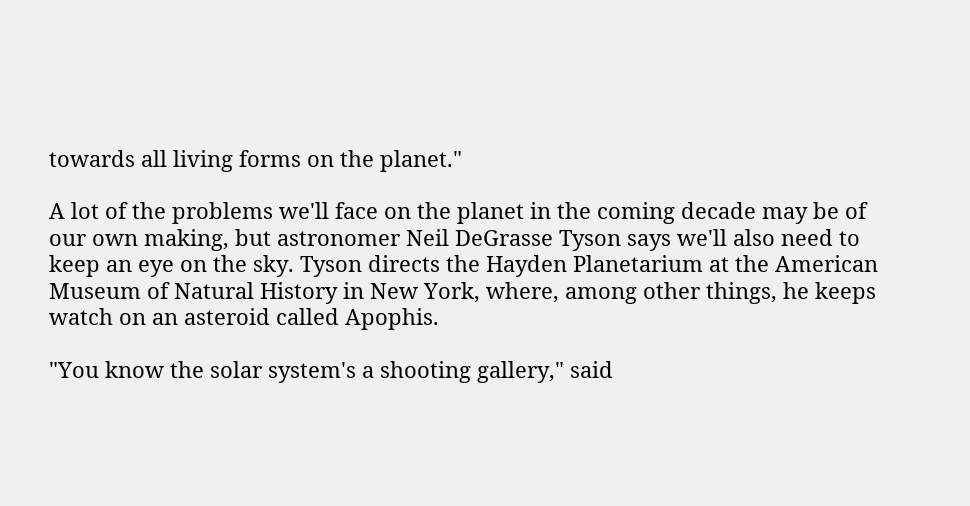towards all living forms on the planet."

A lot of the problems we'll face on the planet in the coming decade may be of our own making, but astronomer Neil DeGrasse Tyson says we'll also need to keep an eye on the sky. Tyson directs the Hayden Planetarium at the American Museum of Natural History in New York, where, among other things, he keeps watch on an asteroid called Apophis.

"You know the solar system's a shooting gallery," said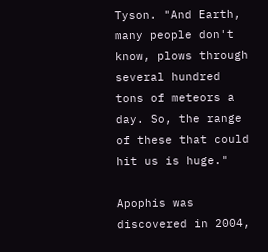Tyson. "And Earth, many people don't know, plows through several hundred tons of meteors a day. So, the range of these that could hit us is huge."

Apophis was discovered in 2004,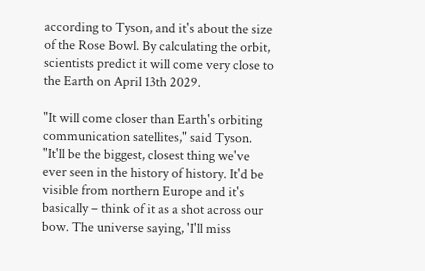according to Tyson, and it's about the size of the Rose Bowl. By calculating the orbit, scientists predict it will come very close to the Earth on April 13th 2029.

"It will come closer than Earth's orbiting communication satellites," said Tyson. "It'll be the biggest, closest thing we've ever seen in the history of history. It'd be visible from northern Europe and it's basically – think of it as a shot across our bow. The universe saying, 'I'll miss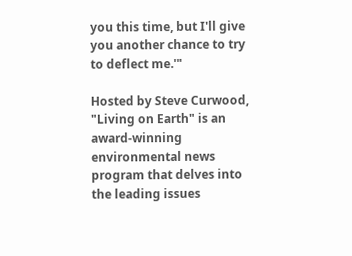you this time, but I'll give you another chance to try to deflect me.'"

Hosted by Steve Curwood, "Living on Earth" is an award-winning environmental news program that delves into the leading issues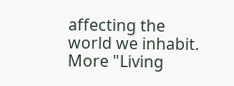affecting the world we inhabit. More "Living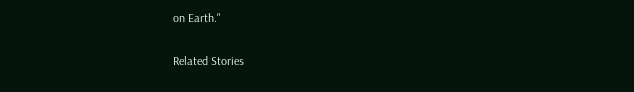on Earth."

Related Stories